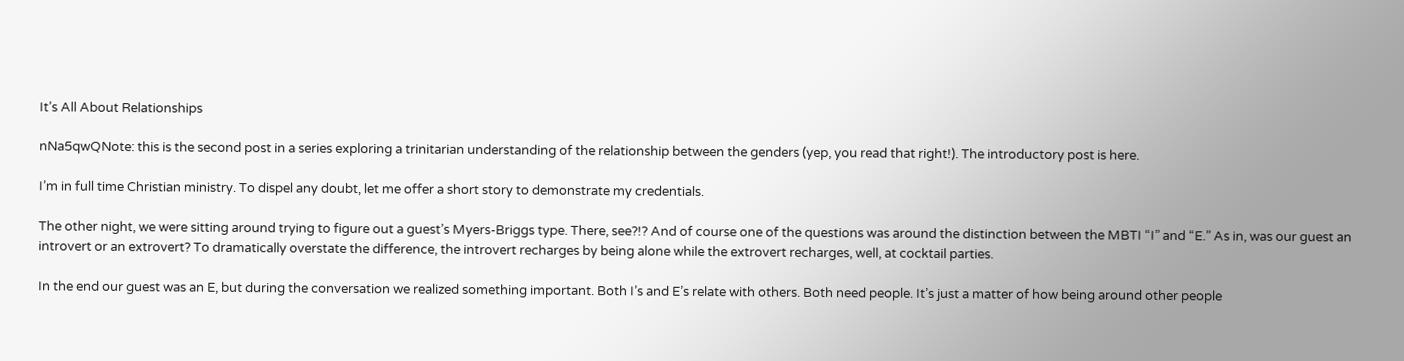It’s All About Relationships

nNa5qwQNote: this is the second post in a series exploring a trinitarian understanding of the relationship between the genders (yep, you read that right!). The introductory post is here.

I’m in full time Christian ministry. To dispel any doubt, let me offer a short story to demonstrate my credentials.

The other night, we were sitting around trying to figure out a guest’s Myers-Briggs type. There, see?!? And of course one of the questions was around the distinction between the MBTI “I” and “E.” As in, was our guest an introvert or an extrovert? To dramatically overstate the difference, the introvert recharges by being alone while the extrovert recharges, well, at cocktail parties.

In the end our guest was an E, but during the conversation we realized something important. Both I’s and E’s relate with others. Both need people. It’s just a matter of how being around other people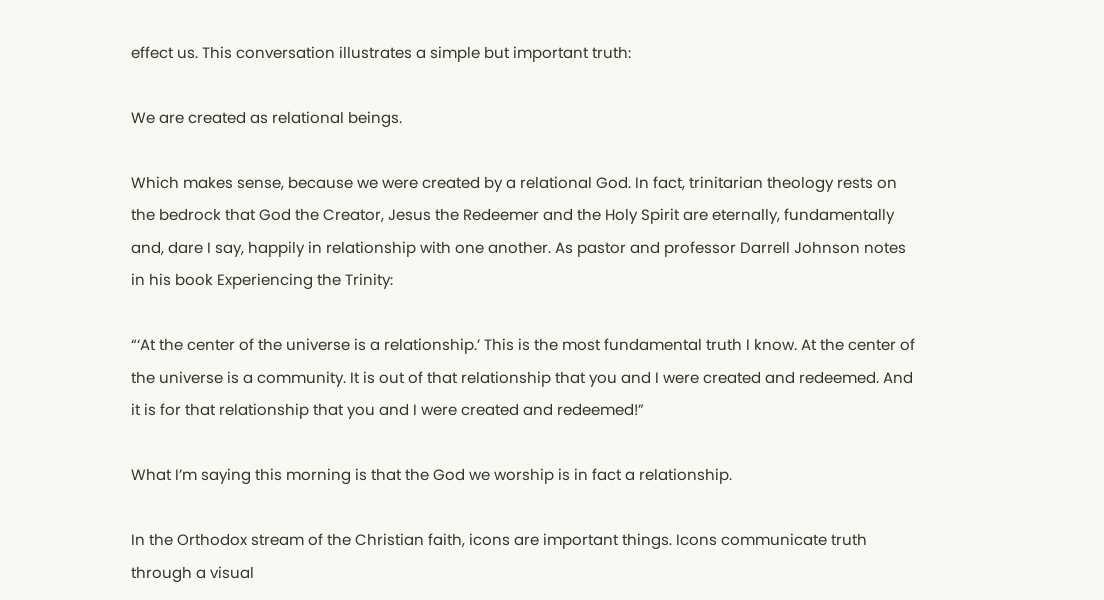effect us. This conversation illustrates a simple but important truth:

We are created as relational beings.

Which makes sense, because we were created by a relational God. In fact, trinitarian theology rests on the bedrock that God the Creator, Jesus the Redeemer and the Holy Spirit are eternally, fundamentally and, dare I say, happily in relationship with one another. As pastor and professor Darrell Johnson notes in his book Experiencing the Trinity:

“‘At the center of the universe is a relationship.’ This is the most fundamental truth I know. At the center of the universe is a community. It is out of that relationship that you and I were created and redeemed. And it is for that relationship that you and I were created and redeemed!”

What I’m saying this morning is that the God we worship is in fact a relationship.

In the Orthodox stream of the Christian faith, icons are important things. Icons communicate truth through a visual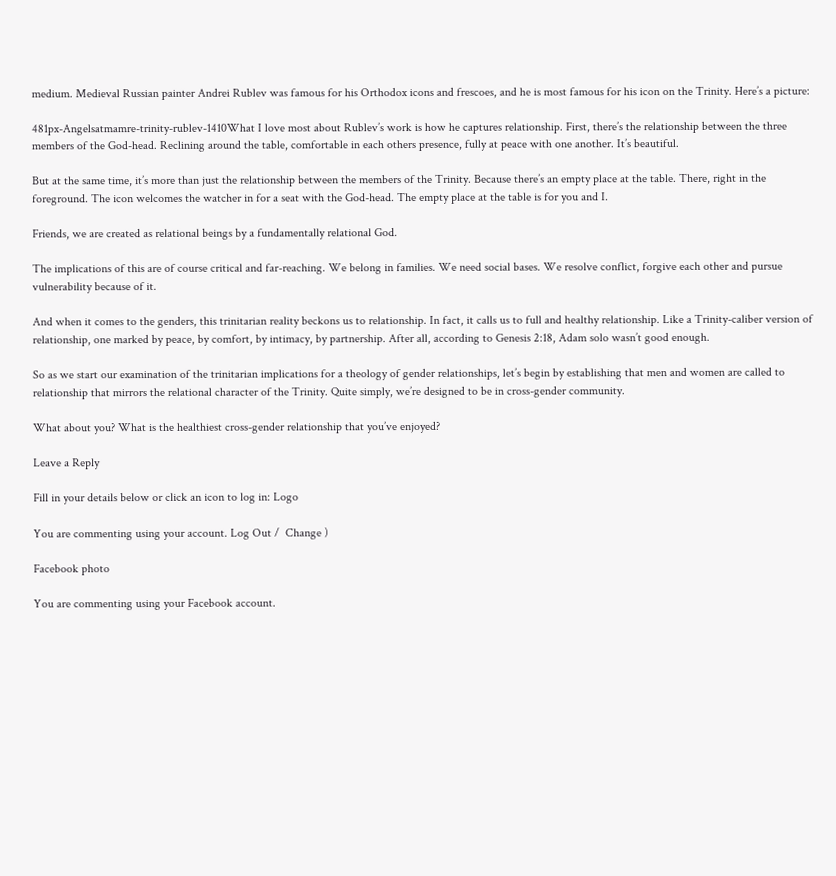medium. Medieval Russian painter Andrei Rublev was famous for his Orthodox icons and frescoes, and he is most famous for his icon on the Trinity. Here’s a picture:

481px-Angelsatmamre-trinity-rublev-1410What I love most about Rublev’s work is how he captures relationship. First, there’s the relationship between the three members of the God-head. Reclining around the table, comfortable in each others presence, fully at peace with one another. It’s beautiful.

But at the same time, it’s more than just the relationship between the members of the Trinity. Because there’s an empty place at the table. There, right in the foreground. The icon welcomes the watcher in for a seat with the God-head. The empty place at the table is for you and I.

Friends, we are created as relational beings by a fundamentally relational God.

The implications of this are of course critical and far-reaching. We belong in families. We need social bases. We resolve conflict, forgive each other and pursue vulnerability because of it.

And when it comes to the genders, this trinitarian reality beckons us to relationship. In fact, it calls us to full and healthy relationship. Like a Trinity-caliber version of relationship, one marked by peace, by comfort, by intimacy, by partnership. After all, according to Genesis 2:18, Adam solo wasn’t good enough.

So as we start our examination of the trinitarian implications for a theology of gender relationships, let’s begin by establishing that men and women are called to relationship that mirrors the relational character of the Trinity. Quite simply, we’re designed to be in cross-gender community.

What about you? What is the healthiest cross-gender relationship that you’ve enjoyed?

Leave a Reply

Fill in your details below or click an icon to log in: Logo

You are commenting using your account. Log Out /  Change )

Facebook photo

You are commenting using your Facebook account.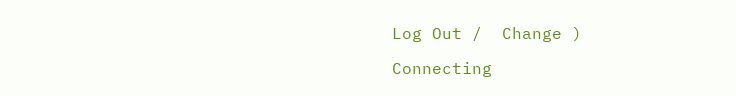Log Out /  Change )

Connecting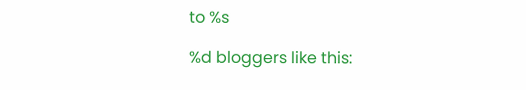to %s

%d bloggers like this: